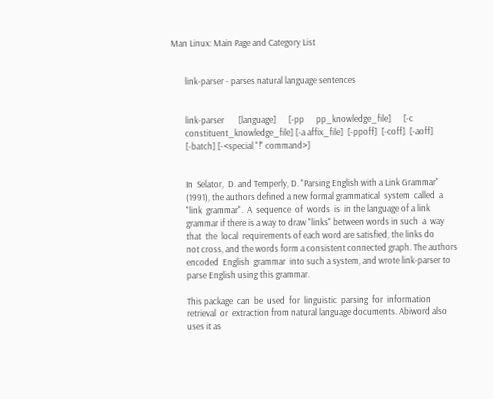Man Linux: Main Page and Category List


       link-parser - parses natural language sentences


       link-parser       [language]      [-pp      pp_knowledge_file]      [-c
       constituent_knowledge_file] [-a affix_file]  [-ppoff]  [-coff]  [-aoff]
       [-batch] [-<special "!" command>]


       In  Selator,  D. and Temperly, D. "Parsing English with a Link Grammar"
       (1991), the authors defined a new formal grammatical  system  called  a
       "link  grammar".  A  sequence  of  words  is  in the language of a link
       grammar if there is a way to draw "links" between words in such  a  way
       that  the  local  requirements of each word are satisfied, the links do
       not cross, and the words form a consistent connected graph. The authors
       encoded  English  grammar  into such a system, and wrote link-parser to
       parse English using this grammar.

       This package  can  be  used  for  linguistic  parsing  for  information
       retrieval  or  extraction from natural language documents. Abiword also
       uses it as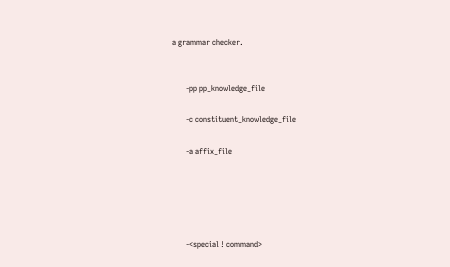a grammar checker.


       -pp pp_knowledge_file

       -c constituent_knowledge_file

       -a affix_file





       -<special ! command>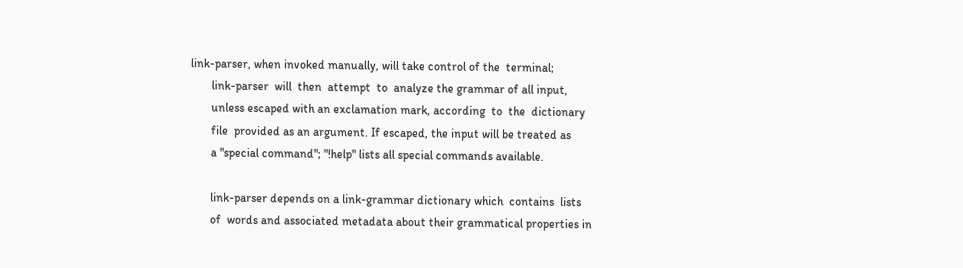link-parser, when invoked manually, will take control of the  terminal;
       link-parser  will  then  attempt  to  analyze the grammar of all input,
       unless escaped with an exclamation mark, according  to  the  dictionary
       file  provided as an argument. If escaped, the input will be treated as
       a "special command"; "!help" lists all special commands available.

       link-parser depends on a link-grammar dictionary which  contains  lists
       of  words and associated metadata about their grammatical properties in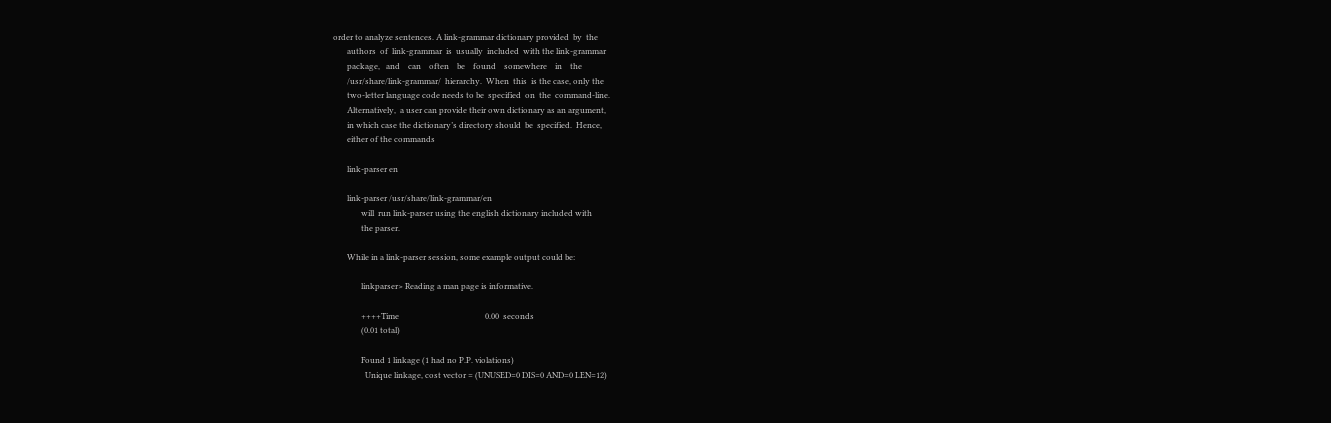order to analyze sentences. A link-grammar dictionary provided  by  the
       authors  of  link-grammar  is  usually  included  with the link-grammar
       package,   and    can    often    be    found    somewhere    in    the
       /usr/share/link-grammar/  hierarchy.  When  this  is the case, only the
       two-letter language code needs to be  specified  on  the  command-line.
       Alternatively,  a user can provide their own dictionary as an argument,
       in which case the dictionary’s directory should  be  specified.  Hence,
       either of the commands

       link-parser en

       link-parser /usr/share/link-grammar/en
              will  run link-parser using the english dictionary included with
              the parser.

       While in a link-parser session, some example output could be:

              linkparser> Reading a man page is informative.

              ++++Time                                           0.00  seconds
              (0.01 total)

              Found 1 linkage (1 had no P.P. violations)
                Unique linkage, cost vector = (UNUSED=0 DIS=0 AND=0 LEN=12)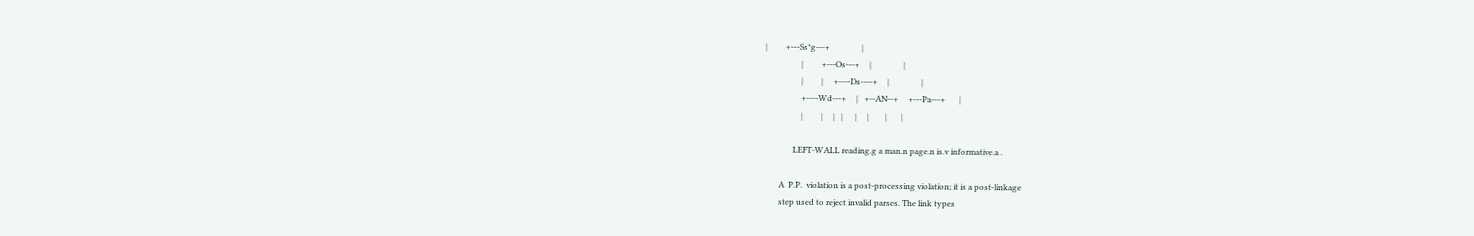|         +---Ss*g---+                |
                  |         +---Os---+     |                |
                  |         |     +----Ds----+     |                |
                  +----Wd---+     |   +--AN--+     +---Pa---+       |
                  |         |     |   |      |     |        |       |

              LEFT-WALL reading.g a man.n page.n is.v informative.a .

       A  P.P.  violation is a post-processing violation; it is a post-linkage
       step used to reject invalid parses. The link types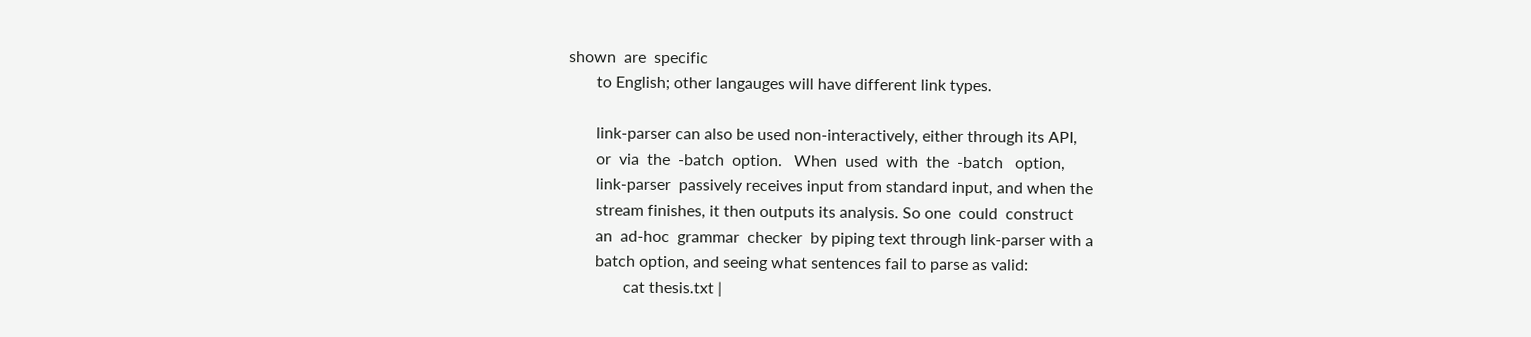shown  are  specific
       to English; other langauges will have different link types.

       link-parser can also be used non-interactively, either through its API,
       or  via  the  -batch  option.   When  used  with  the  -batch   option,
       link-parser  passively receives input from standard input, and when the
       stream finishes, it then outputs its analysis. So one  could  construct
       an  ad-hoc  grammar  checker  by piping text through link-parser with a
       batch option, and seeing what sentences fail to parse as valid:
              cat thesis.txt |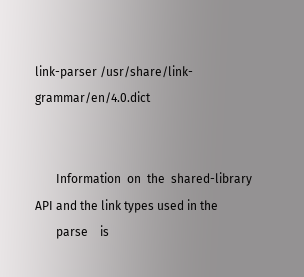link-parser /usr/share/link-grammar/en/4.0.dict


       Information  on  the  shared-library API and the link types used in the
       parse    is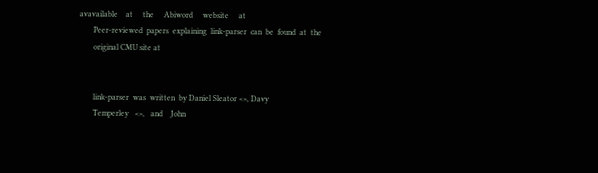avavailable    at     the     Abiword     website     at
       Peer-reviewed  papers  explaining  link-parser  can  be  found  at  the
       original CMU site at


       link-parser  was  written  by Daniel Sleator <>, Davy
       Temperley   <>,   and    John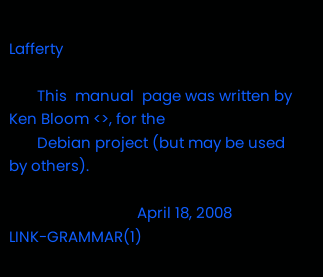Lafferty

       This  manual  page was written by Ken Bloom <>, for the
       Debian project (but may be used by others).

                                April 18, 2008                 LINK-GRAMMAR(1)